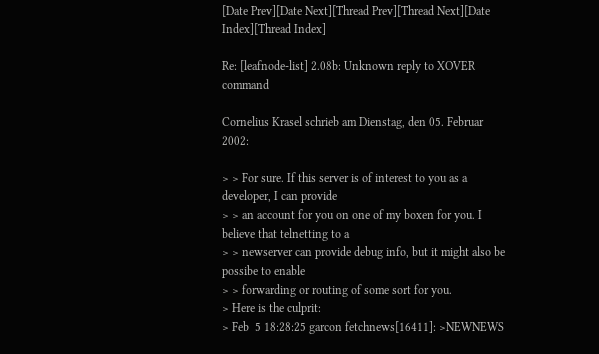[Date Prev][Date Next][Thread Prev][Thread Next][Date Index][Thread Index]

Re: [leafnode-list] 2.08b: Unknown reply to XOVER command

Cornelius Krasel schrieb am Dienstag, den 05. Februar 2002:

> > For sure. If this server is of interest to you as a developer, I can provide
> > an account for you on one of my boxen for you. I believe that telnetting to a
> > newserver can provide debug info, but it might also be possibe to enable
> > forwarding or routing of some sort for you.
> Here is the culprit:
> Feb  5 18:28:25 garcon fetchnews[16411]: >NEWNEWS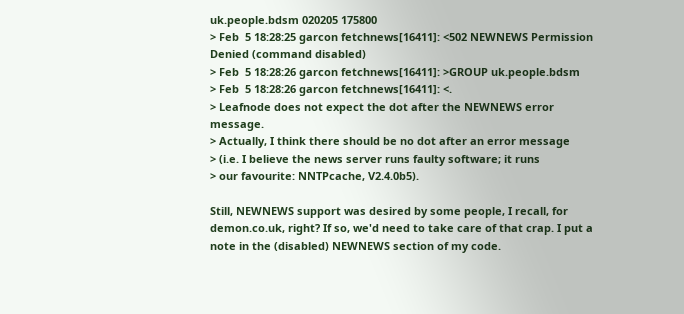uk.people.bdsm 020205 175800
> Feb  5 18:28:25 garcon fetchnews[16411]: <502 NEWNEWS Permission Denied (command disabled)
> Feb  5 18:28:26 garcon fetchnews[16411]: >GROUP uk.people.bdsm
> Feb  5 18:28:26 garcon fetchnews[16411]: <.
> Leafnode does not expect the dot after the NEWNEWS error message.
> Actually, I think there should be no dot after an error message
> (i.e. I believe the news server runs faulty software; it runs
> our favourite: NNTPcache, V2.4.0b5).

Still, NEWNEWS support was desired by some people, I recall, for
demon.co.uk, right? If so, we'd need to take care of that crap. I put a
note in the (disabled) NEWNEWS section of my code.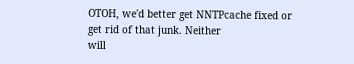OTOH, we'd better get NNTPcache fixed or get rid of that junk. Neither
will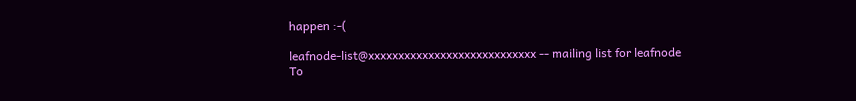happen :-(

leafnode-list@xxxxxxxxxxxxxxxxxxxxxxxxxxxx -- mailing list for leafnode
To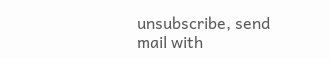unsubscribe, send mail with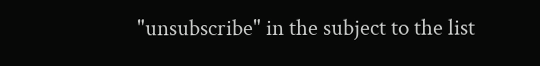"unsubscribe" in the subject to the list